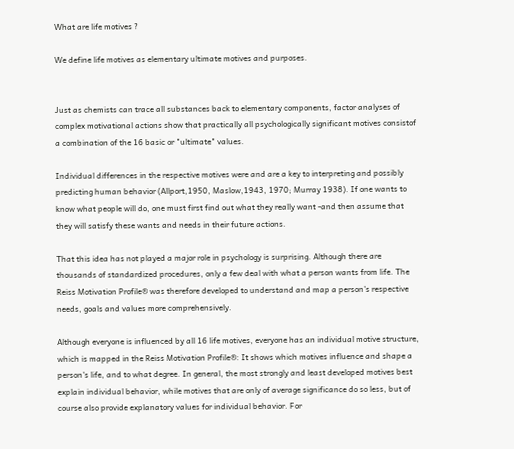What are life motives ?

We define life motives as elementary ultimate motives and purposes.


Just as chemists can trace all substances back to elementary components, factor analyses of complex motivational actions show that practically all psychologically significant motives consistof a combination of the 16 basic or "ultimate" values.

Individual differences in the respective motives were and are a key to interpreting and possibly predicting human behavior (Allport,1950, Maslow,1943, 1970; Murray 1938). If one wants to know what people will do, one must first find out what they really want -and then assume that they will satisfy these wants and needs in their future actions.

That this idea has not played a major role in psychology is surprising. Although there are thousands of standardized procedures, only a few deal with what a person wants from life. The Reiss Motivation Profile® was therefore developed to understand and map a person's respective needs, goals and values more comprehensively.

Although everyone is influenced by all 16 life motives, everyone has an individual motive structure, which is mapped in the Reiss Motivation Profile®: It shows which motives influence and shape a person's life, and to what degree. In general, the most strongly and least developed motives best explain individual behavior, while motives that are only of average significance do so less, but of course also provide explanatory values for individual behavior. For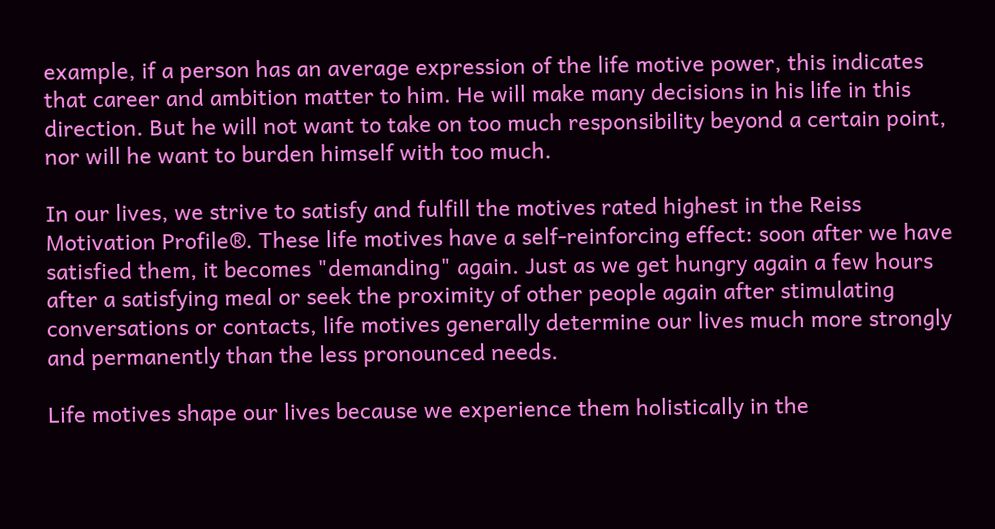example, if a person has an average expression of the life motive power, this indicates that career and ambition matter to him. He will make many decisions in his life in this direction. But he will not want to take on too much responsibility beyond a certain point, nor will he want to burden himself with too much.

In our lives, we strive to satisfy and fulfill the motives rated highest in the Reiss Motivation Profile®. These life motives have a self-reinforcing effect: soon after we have satisfied them, it becomes "demanding" again. Just as we get hungry again a few hours after a satisfying meal or seek the proximity of other people again after stimulating conversations or contacts, life motives generally determine our lives much more strongly and permanently than the less pronounced needs.

Life motives shape our lives because we experience them holistically in the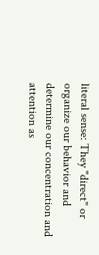literal sense: They "direct" or organize our behavior and determine our concentration and attention as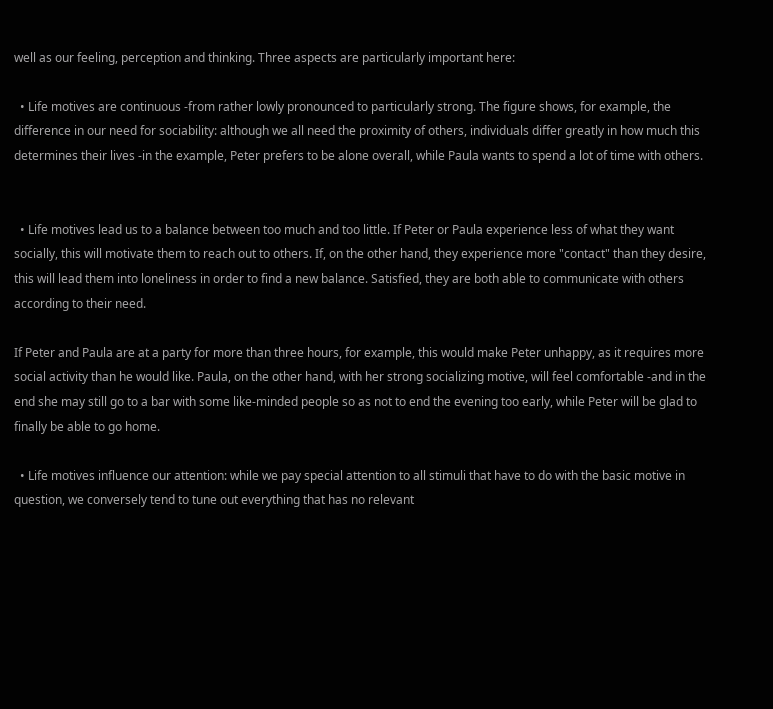well as our feeling, perception and thinking. Three aspects are particularly important here:

  • Life motives are continuous -from rather lowly pronounced to particularly strong. The figure shows, for example, the difference in our need for sociability: although we all need the proximity of others, individuals differ greatly in how much this determines their lives -in the example, Peter prefers to be alone overall, while Paula wants to spend a lot of time with others.


  • Life motives lead us to a balance between too much and too little. If Peter or Paula experience less of what they want socially, this will motivate them to reach out to others. If, on the other hand, they experience more "contact" than they desire, this will lead them into loneliness in order to find a new balance. Satisfied, they are both able to communicate with others according to their need.

If Peter and Paula are at a party for more than three hours, for example, this would make Peter unhappy, as it requires more social activity than he would like. Paula, on the other hand, with her strong socializing motive, will feel comfortable -and in the end she may still go to a bar with some like-minded people so as not to end the evening too early, while Peter will be glad to finally be able to go home.

  • Life motives influence our attention: while we pay special attention to all stimuli that have to do with the basic motive in question, we conversely tend to tune out everything that has no relevant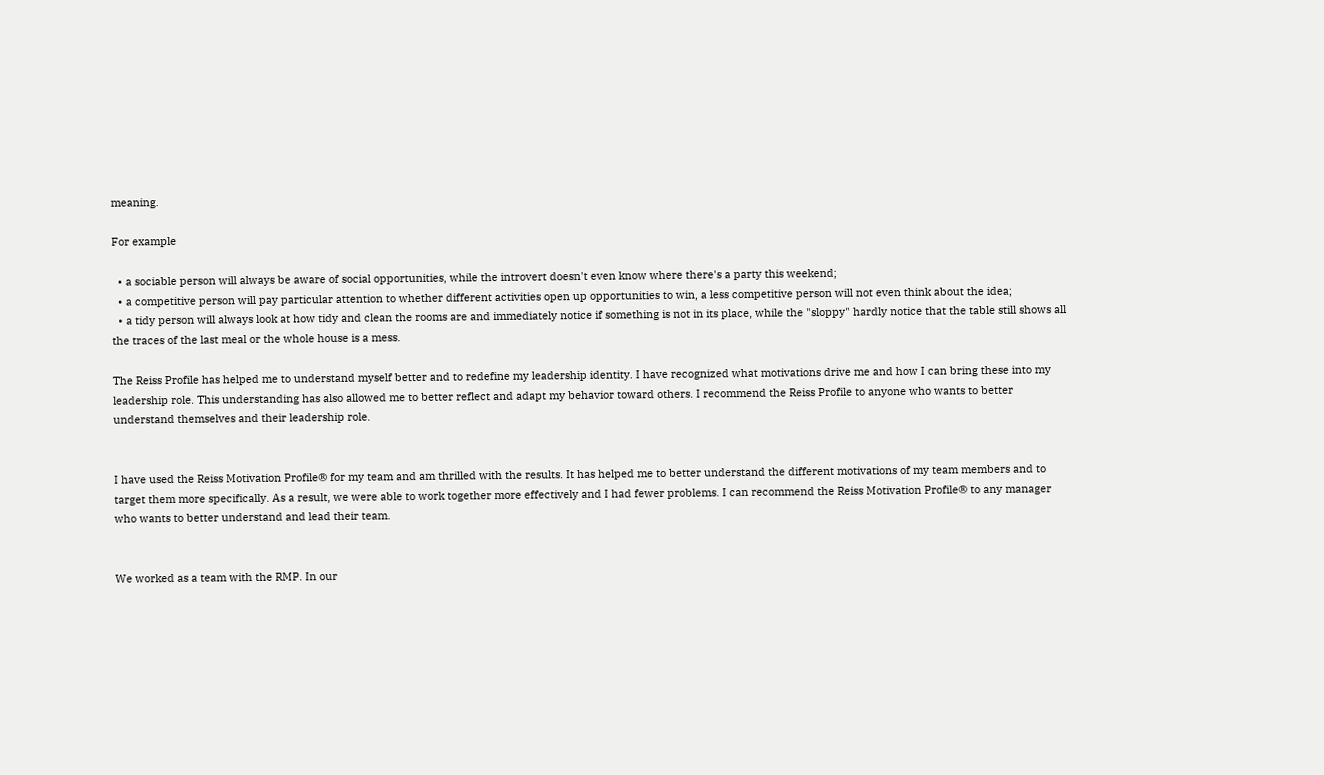meaning.

For example

  • a sociable person will always be aware of social opportunities, while the introvert doesn't even know where there's a party this weekend;
  • a competitive person will pay particular attention to whether different activities open up opportunities to win, a less competitive person will not even think about the idea;
  • a tidy person will always look at how tidy and clean the rooms are and immediately notice if something is not in its place, while the "sloppy" hardly notice that the table still shows all the traces of the last meal or the whole house is a mess.

The Reiss Profile has helped me to understand myself better and to redefine my leadership identity. I have recognized what motivations drive me and how I can bring these into my leadership role. This understanding has also allowed me to better reflect and adapt my behavior toward others. I recommend the Reiss Profile to anyone who wants to better understand themselves and their leadership role.


I have used the Reiss Motivation Profile® for my team and am thrilled with the results. It has helped me to better understand the different motivations of my team members and to target them more specifically. As a result, we were able to work together more effectively and I had fewer problems. I can recommend the Reiss Motivation Profile® to any manager who wants to better understand and lead their team.


We worked as a team with the RMP. In our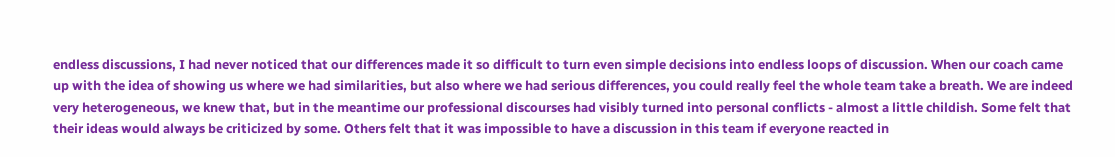endless discussions, I had never noticed that our differences made it so difficult to turn even simple decisions into endless loops of discussion. When our coach came up with the idea of showing us where we had similarities, but also where we had serious differences, you could really feel the whole team take a breath. We are indeed very heterogeneous, we knew that, but in the meantime our professional discourses had visibly turned into personal conflicts - almost a little childish. Some felt that their ideas would always be criticized by some. Others felt that it was impossible to have a discussion in this team if everyone reacted in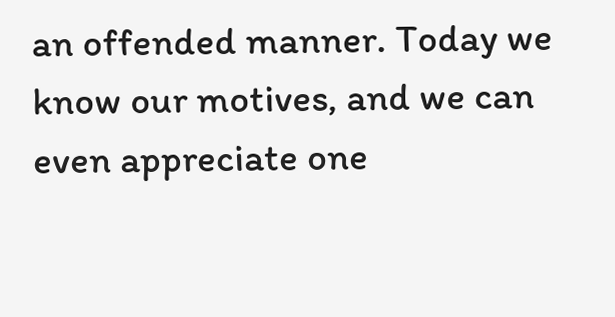an offended manner. Today we know our motives, and we can even appreciate one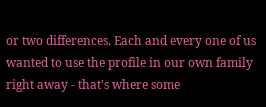or two differences. Each and every one of us wanted to use the profile in our own family right away - that's where some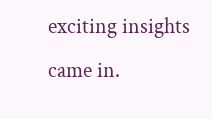exciting insights came in.